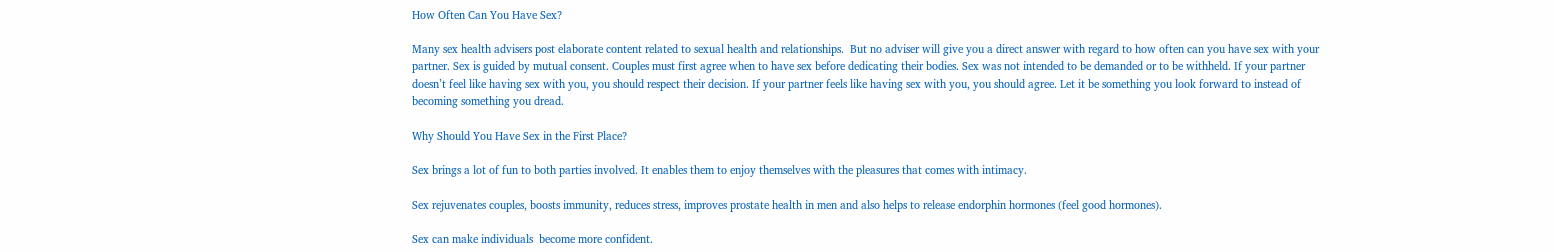How Often Can You Have Sex?

Many sex health advisers post elaborate content related to sexual health and relationships.  But no adviser will give you a direct answer with regard to how often can you have sex with your partner. Sex is guided by mutual consent. Couples must first agree when to have sex before dedicating their bodies. Sex was not intended to be demanded or to be withheld. If your partner doesn’t feel like having sex with you, you should respect their decision. If your partner feels like having sex with you, you should agree. Let it be something you look forward to instead of becoming something you dread.

Why Should You Have Sex in the First Place?

Sex brings a lot of fun to both parties involved. It enables them to enjoy themselves with the pleasures that comes with intimacy.

Sex rejuvenates couples, boosts immunity, reduces stress, improves prostate health in men and also helps to release endorphin hormones (feel good hormones).

Sex can make individuals  become more confident.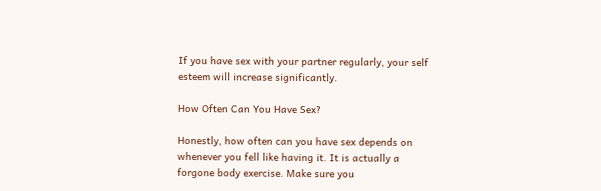If you have sex with your partner regularly, your self esteem will increase significantly.

How Often Can You Have Sex?

Honestly, how often can you have sex depends on whenever you fell like having it. It is actually a forgone body exercise. Make sure you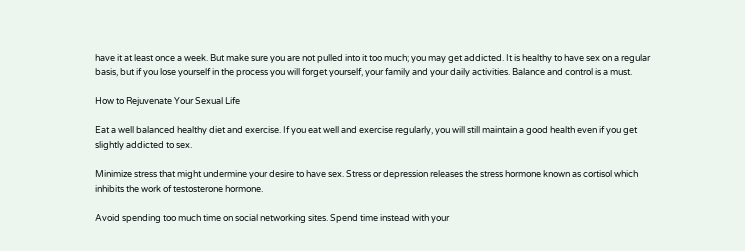have it at least once a week. But make sure you are not pulled into it too much; you may get addicted. It is healthy to have sex on a regular basis, but if you lose yourself in the process you will forget yourself, your family and your daily activities. Balance and control is a must.

How to Rejuvenate Your Sexual Life

Eat a well balanced healthy diet and exercise. If you eat well and exercise regularly, you will still maintain a good health even if you get slightly addicted to sex.

Minimize stress that might undermine your desire to have sex. Stress or depression releases the stress hormone known as cortisol which inhibits the work of testosterone hormone.

Avoid spending too much time on social networking sites. Spend time instead with your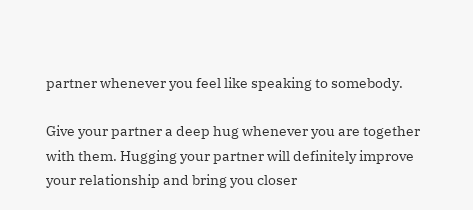partner whenever you feel like speaking to somebody.

Give your partner a deep hug whenever you are together with them. Hugging your partner will definitely improve your relationship and bring you closer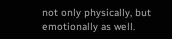not only physically, but emotionally as well.